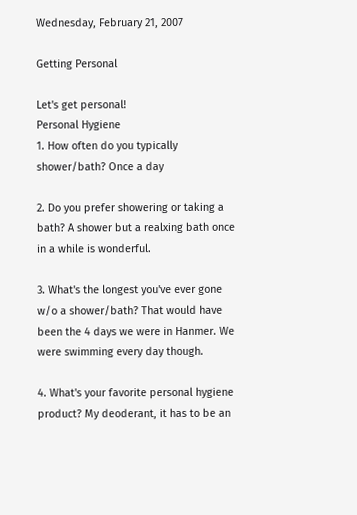Wednesday, February 21, 2007

Getting Personal

Let's get personal!
Personal Hygiene
1. How often do you typically shower/bath? Once a day

2. Do you prefer showering or taking a bath? A shower but a realxing bath once in a while is wonderful.

3. What's the longest you've ever gone w/o a shower/bath? That would have been the 4 days we were in Hanmer. We were swimming every day though.

4. What's your favorite personal hygiene product? My deoderant, it has to be an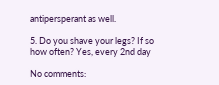antipersperant as well.

5. Do you shave your legs? If so how often? Yes, every 2nd day

No comments: